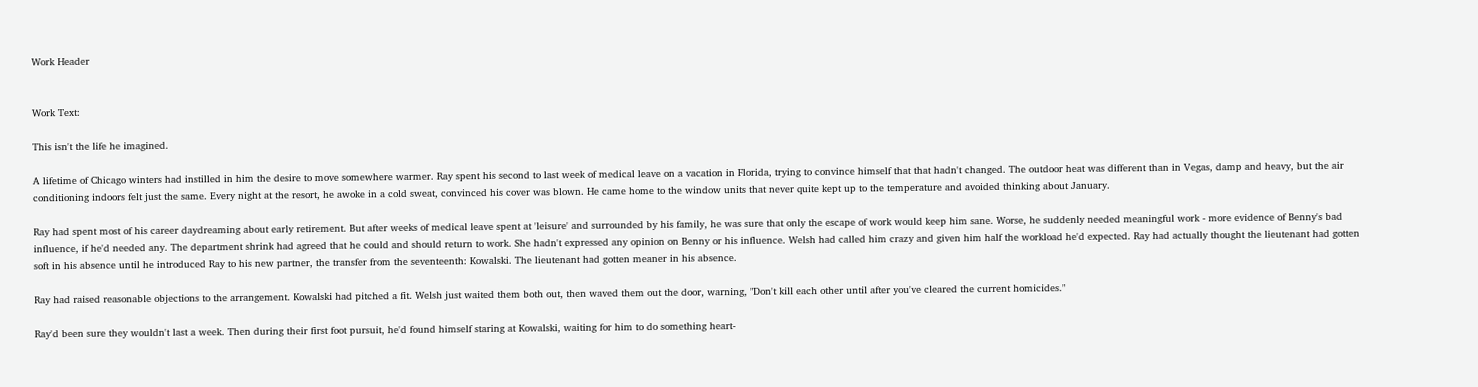Work Header


Work Text:

This isn't the life he imagined.

A lifetime of Chicago winters had instilled in him the desire to move somewhere warmer. Ray spent his second to last week of medical leave on a vacation in Florida, trying to convince himself that that hadn't changed. The outdoor heat was different than in Vegas, damp and heavy, but the air conditioning indoors felt just the same. Every night at the resort, he awoke in a cold sweat, convinced his cover was blown. He came home to the window units that never quite kept up to the temperature and avoided thinking about January.

Ray had spent most of his career daydreaming about early retirement. But after weeks of medical leave spent at 'leisure' and surrounded by his family, he was sure that only the escape of work would keep him sane. Worse, he suddenly needed meaningful work - more evidence of Benny's bad influence, if he'd needed any. The department shrink had agreed that he could and should return to work. She hadn't expressed any opinion on Benny or his influence. Welsh had called him crazy and given him half the workload he'd expected. Ray had actually thought the lieutenant had gotten soft in his absence until he introduced Ray to his new partner, the transfer from the seventeenth: Kowalski. The lieutenant had gotten meaner in his absence.

Ray had raised reasonable objections to the arrangement. Kowalski had pitched a fit. Welsh just waited them both out, then waved them out the door, warning, "Don't kill each other until after you've cleared the current homicides."

Ray'd been sure they wouldn't last a week. Then during their first foot pursuit, he'd found himself staring at Kowalski, waiting for him to do something heart-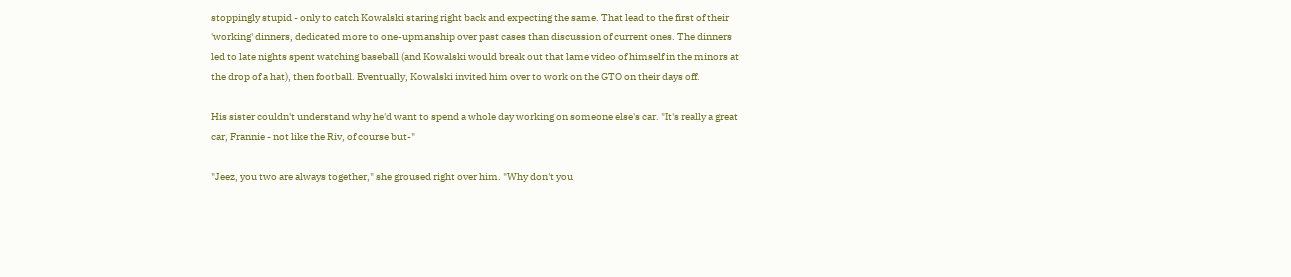stoppingly stupid - only to catch Kowalski staring right back and expecting the same. That lead to the first of their 'working' dinners, dedicated more to one-upmanship over past cases than discussion of current ones. The dinners led to late nights spent watching baseball (and Kowalski would break out that lame video of himself in the minors at the drop of a hat), then football. Eventually, Kowalski invited him over to work on the GTO on their days off.

His sister couldn't understand why he'd want to spend a whole day working on someone else's car. "It's really a great car, Frannie - not like the Riv, of course but-"

"Jeez, you two are always together," she groused right over him. "Why don't you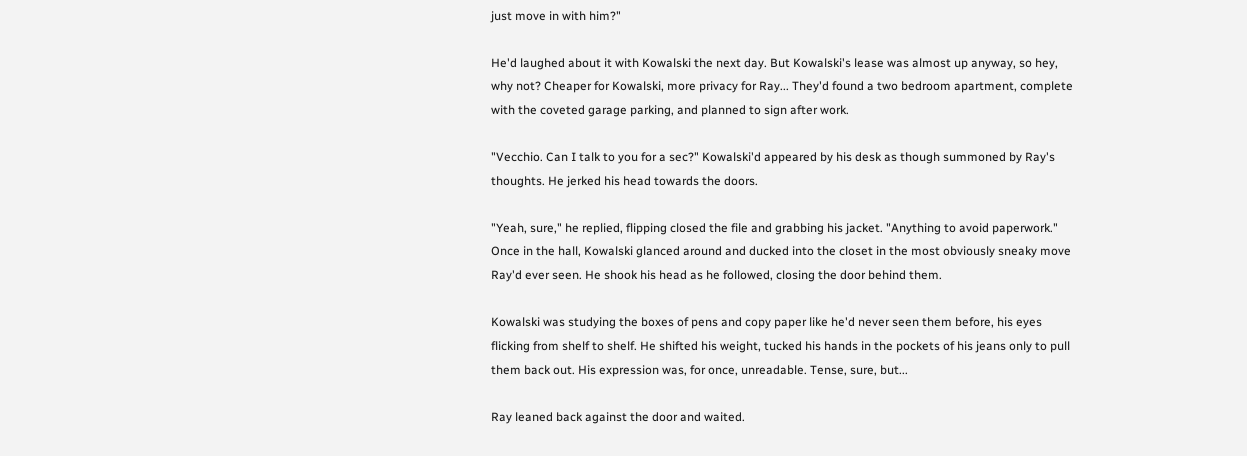just move in with him?"

He'd laughed about it with Kowalski the next day. But Kowalski's lease was almost up anyway, so hey, why not? Cheaper for Kowalski, more privacy for Ray... They'd found a two bedroom apartment, complete with the coveted garage parking, and planned to sign after work.

"Vecchio. Can I talk to you for a sec?" Kowalski'd appeared by his desk as though summoned by Ray's thoughts. He jerked his head towards the doors.

"Yeah, sure," he replied, flipping closed the file and grabbing his jacket. "Anything to avoid paperwork." Once in the hall, Kowalski glanced around and ducked into the closet in the most obviously sneaky move Ray'd ever seen. He shook his head as he followed, closing the door behind them.

Kowalski was studying the boxes of pens and copy paper like he'd never seen them before, his eyes flicking from shelf to shelf. He shifted his weight, tucked his hands in the pockets of his jeans only to pull them back out. His expression was, for once, unreadable. Tense, sure, but...

Ray leaned back against the door and waited.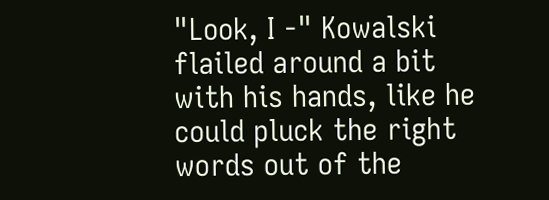"Look, I -" Kowalski flailed around a bit with his hands, like he could pluck the right words out of the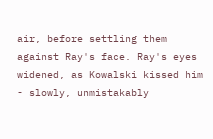air, before settling them against Ray's face. Ray's eyes widened, as Kowalski kissed him - slowly, unmistakably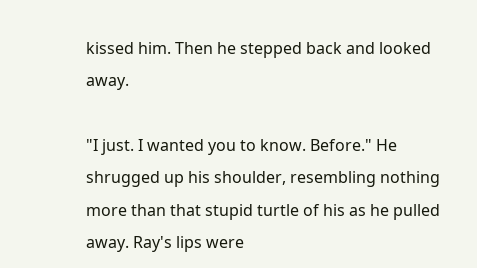kissed him. Then he stepped back and looked away.

"I just. I wanted you to know. Before." He shrugged up his shoulder, resembling nothing more than that stupid turtle of his as he pulled away. Ray's lips were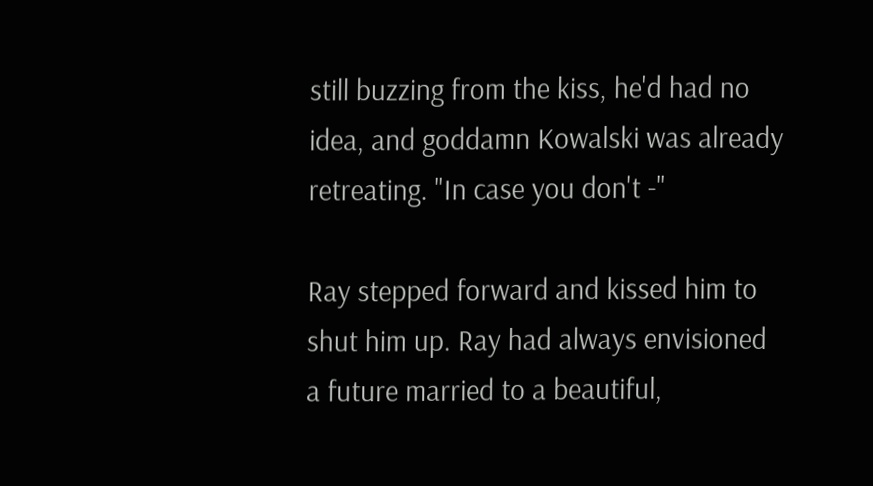still buzzing from the kiss, he'd had no idea, and goddamn Kowalski was already retreating. "In case you don't -"

Ray stepped forward and kissed him to shut him up. Ray had always envisioned a future married to a beautiful,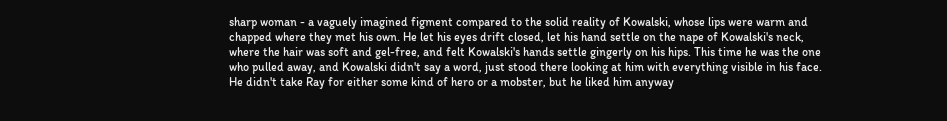sharp woman - a vaguely imagined figment compared to the solid reality of Kowalski, whose lips were warm and chapped where they met his own. He let his eyes drift closed, let his hand settle on the nape of Kowalski's neck, where the hair was soft and gel-free, and felt Kowalski's hands settle gingerly on his hips. This time he was the one who pulled away, and Kowalski didn't say a word, just stood there looking at him with everything visible in his face. He didn't take Ray for either some kind of hero or a mobster, but he liked him anyway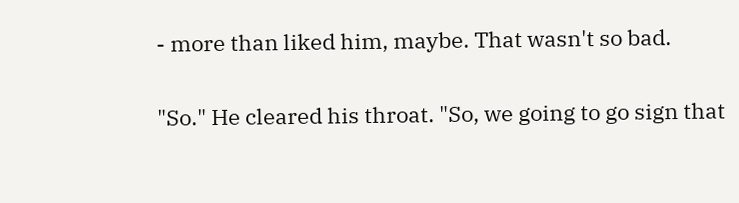- more than liked him, maybe. That wasn't so bad.

"So." He cleared his throat. "So, we going to go sign that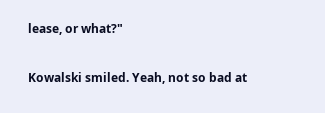lease, or what?"

Kowalski smiled. Yeah, not so bad at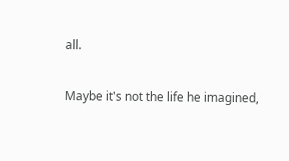all.

Maybe it's not the life he imagined,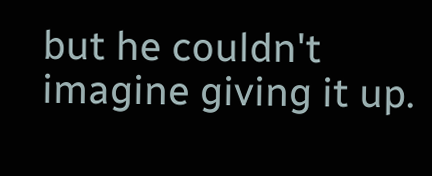but he couldn't imagine giving it up.